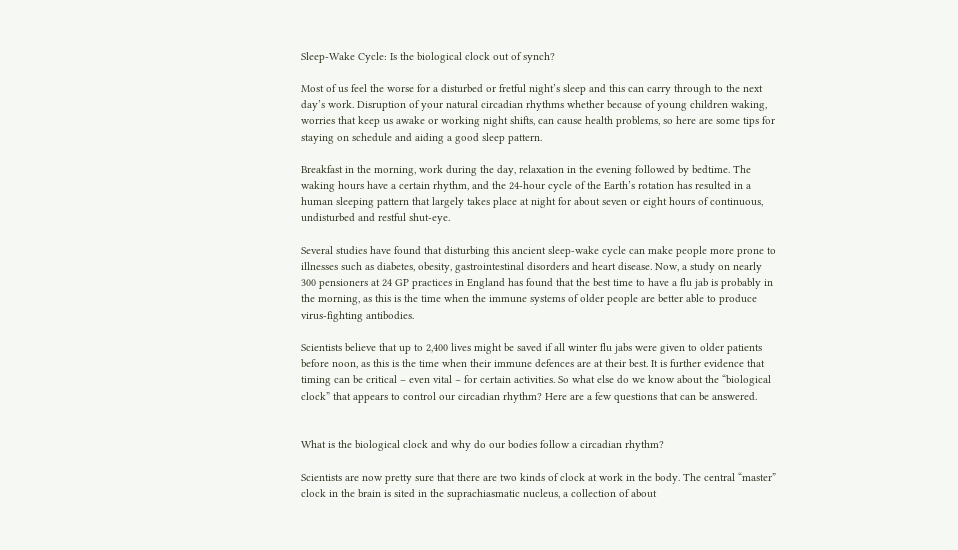Sleep-Wake Cycle: Is the biological clock out of synch?

Most of us feel the worse for a disturbed or fretful night’s sleep and this can carry through to the next day’s work. Disruption of your natural circadian rhythms whether because of young children waking, worries that keep us awake or working night shifts, can cause health problems, so here are some tips for staying on schedule and aiding a good sleep pattern.

Breakfast in the morning, work during the day, relaxation in the evening followed by bedtime. The waking hours have a certain rhythm, and the 24-hour cycle of the Earth’s rotation has resulted in a human sleeping pattern that largely takes place at night for about seven or eight hours of continuous, undisturbed and restful shut-eye.

Several studies have found that disturbing this ancient sleep-wake cycle can make people more prone to illnesses such as diabetes, obesity, gastrointestinal disorders and heart disease. Now, a study on nearly 300 pensioners at 24 GP practices in England has found that the best time to have a flu jab is probably in the morning, as this is the time when the immune systems of older people are better able to produce virus-fighting antibodies.

Scientists believe that up to 2,400 lives might be saved if all winter flu jabs were given to older patients before noon, as this is the time when their immune defences are at their best. It is further evidence that timing can be critical – even vital – for certain activities. So what else do we know about the “biological clock” that appears to control our circadian rhythm? Here are a few questions that can be answered.


What is the biological clock and why do our bodies follow a circadian rhythm?

Scientists are now pretty sure that there are two kinds of clock at work in the body. The central “master” clock in the brain is sited in the suprachiasmatic nucleus, a collection of about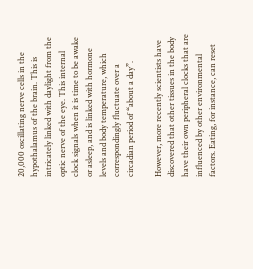20,000 oscillating nerve cells in the hypothalamus of the brain. This is intricately linked with daylight from the optic nerve of the eye. This internal clock signals when it is time to be awake or asleep, and is linked with hormone levels and body temperature, which correspondingly fluctuate over a circadian period of “about a day”.

However, more recently scientists have discovered that other tissues in the body have their own peripheral clocks that are influenced by other environmental factors. Eating, for instance, can reset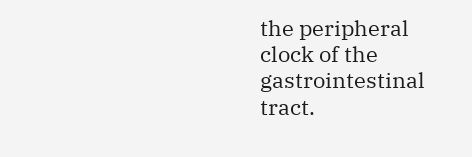the peripheral clock of the gastrointestinal tract.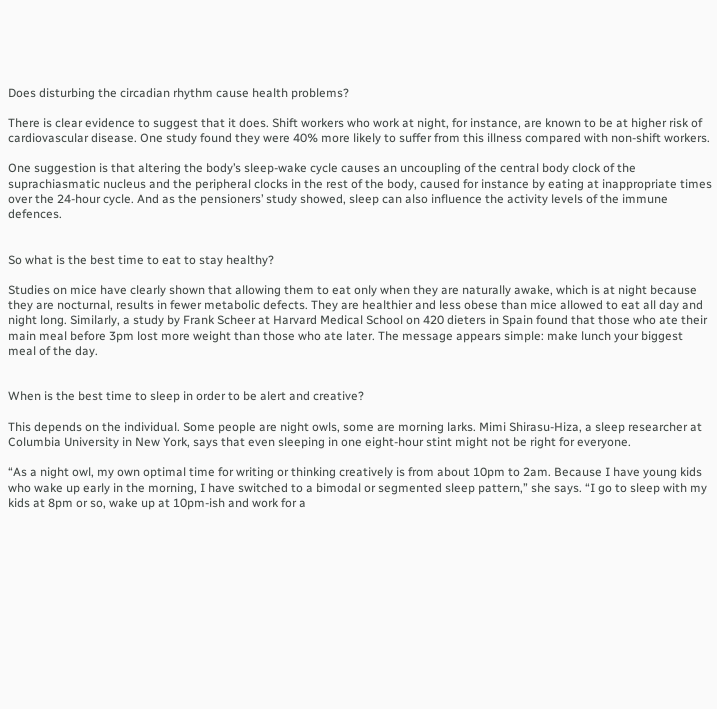Does disturbing the circadian rhythm cause health problems?

There is clear evidence to suggest that it does. Shift workers who work at night, for instance, are known to be at higher risk of cardiovascular disease. One study found they were 40% more likely to suffer from this illness compared with non-shift workers.

One suggestion is that altering the body’s sleep-wake cycle causes an uncoupling of the central body clock of the suprachiasmatic nucleus and the peripheral clocks in the rest of the body, caused for instance by eating at inappropriate times over the 24-hour cycle. And as the pensioners’ study showed, sleep can also influence the activity levels of the immune defences.


So what is the best time to eat to stay healthy?

Studies on mice have clearly shown that allowing them to eat only when they are naturally awake, which is at night because they are nocturnal, results in fewer metabolic defects. They are healthier and less obese than mice allowed to eat all day and night long. Similarly, a study by Frank Scheer at Harvard Medical School on 420 dieters in Spain found that those who ate their main meal before 3pm lost more weight than those who ate later. The message appears simple: make lunch your biggest meal of the day.


When is the best time to sleep in order to be alert and creative?

This depends on the individual. Some people are night owls, some are morning larks. Mimi Shirasu-Hiza, a sleep researcher at Columbia University in New York, says that even sleeping in one eight-hour stint might not be right for everyone.

“As a night owl, my own optimal time for writing or thinking creatively is from about 10pm to 2am. Because I have young kids who wake up early in the morning, I have switched to a bimodal or segmented sleep pattern,” she says. “I go to sleep with my kids at 8pm or so, wake up at 10pm-ish and work for a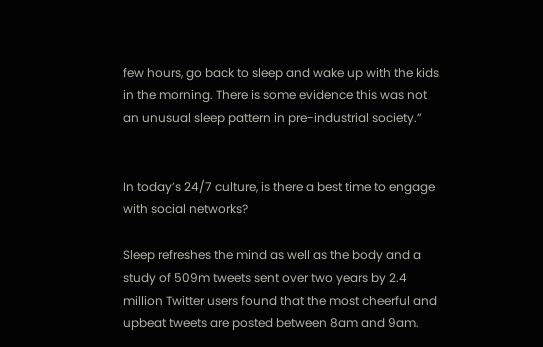few hours, go back to sleep and wake up with the kids in the morning. There is some evidence this was not an unusual sleep pattern in pre-industrial society.”


In today’s 24/7 culture, is there a best time to engage with social networks?

Sleep refreshes the mind as well as the body and a study of 509m tweets sent over two years by 2.4 million Twitter users found that the most cheerful and upbeat tweets are posted between 8am and 9am.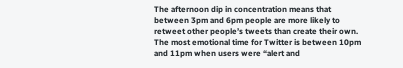The afternoon dip in concentration means that between 3pm and 6pm people are more likely to retweet other people’s tweets than create their own. The most emotional time for Twitter is between 10pm and 11pm when users were “alert and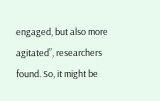engaged, but also more agitated”, researchers found. So, it might be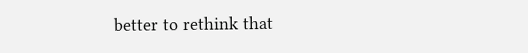better to rethink that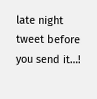late night tweet before you send it…!